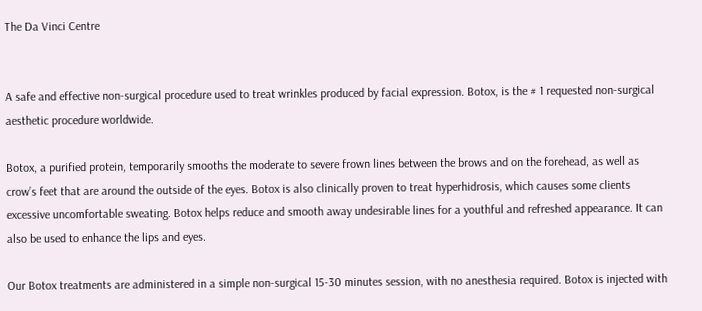The Da Vinci Centre


A safe and effective non-surgical procedure used to treat wrinkles produced by facial expression. Botox, is the # 1 requested non-surgical aesthetic procedure worldwide.

Botox, a purified protein, temporarily smooths the moderate to severe frown lines between the brows and on the forehead, as well as crow’s feet that are around the outside of the eyes. Botox is also clinically proven to treat hyperhidrosis, which causes some clients excessive uncomfortable sweating. Botox helps reduce and smooth away undesirable lines for a youthful and refreshed appearance. It can also be used to enhance the lips and eyes.

Our Botox treatments are administered in a simple non-surgical 15-30 minutes session, with no anesthesia required. Botox is injected with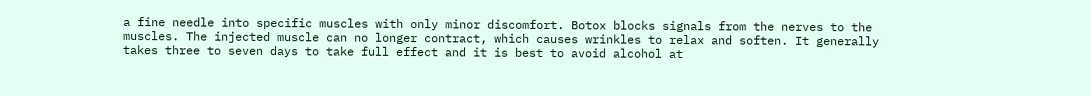a fine needle into specific muscles with only minor discomfort. Botox blocks signals from the nerves to the muscles. The injected muscle can no longer contract, which causes wrinkles to relax and soften. It generally takes three to seven days to take full effect and it is best to avoid alcohol at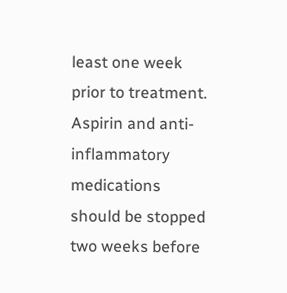least one week prior to treatment. Aspirin and anti-inflammatory medications should be stopped two weeks before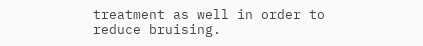treatment as well in order to reduce bruising.